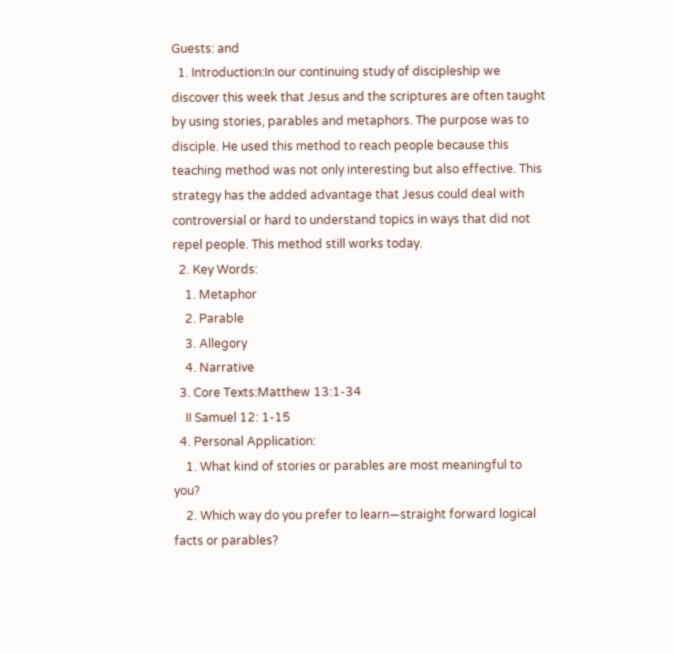Guests: and
  1. Introduction:In our continuing study of discipleship we discover this week that Jesus and the scriptures are often taught by using stories, parables and metaphors. The purpose was to disciple. He used this method to reach people because this teaching method was not only interesting but also effective. This strategy has the added advantage that Jesus could deal with controversial or hard to understand topics in ways that did not repel people. This method still works today.
  2. Key Words:
    1. Metaphor
    2. Parable
    3. Allegory
    4. Narrative
  3. Core Texts:Matthew 13:1-34
    II Samuel 12: 1-15
  4. Personal Application:
    1. What kind of stories or parables are most meaningful to you?
    2. Which way do you prefer to learn—straight forward logical facts or parables?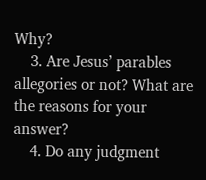Why?
    3. Are Jesus’ parables allegories or not? What are the reasons for your answer?
    4. Do any judgment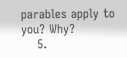parables apply to you? Why?
    5.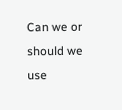Can we or should we use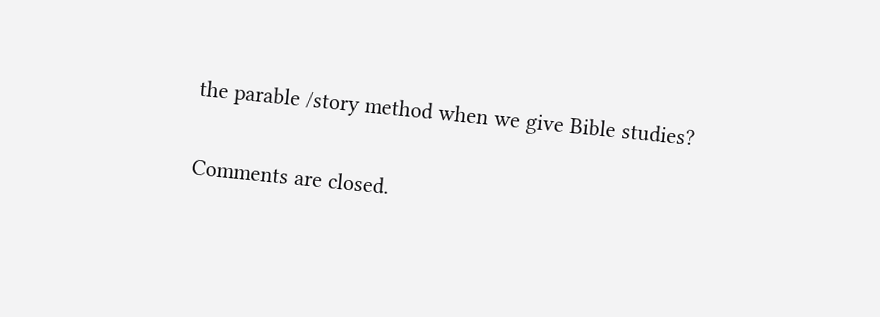the parable /story method when we give Bible studies?

Comments are closed.